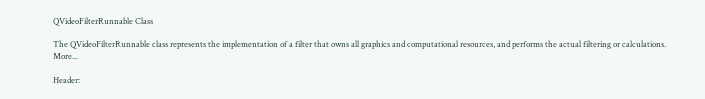QVideoFilterRunnable Class

The QVideoFilterRunnable class represents the implementation of a filter that owns all graphics and computational resources, and performs the actual filtering or calculations. More...

Header: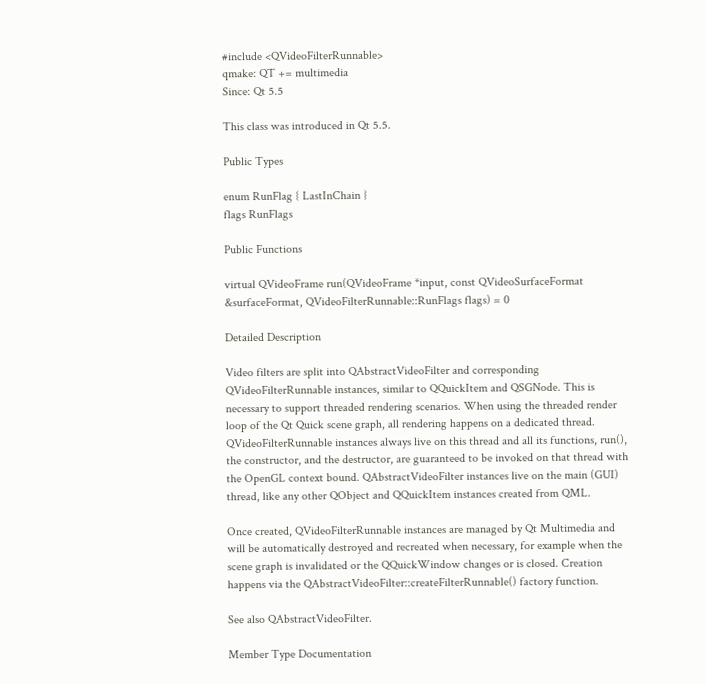#include <QVideoFilterRunnable>
qmake: QT += multimedia
Since: Qt 5.5

This class was introduced in Qt 5.5.

Public Types

enum RunFlag { LastInChain }
flags RunFlags

Public Functions

virtual QVideoFrame run(QVideoFrame *input, const QVideoSurfaceFormat &surfaceFormat, QVideoFilterRunnable::RunFlags flags) = 0

Detailed Description

Video filters are split into QAbstractVideoFilter and corresponding QVideoFilterRunnable instances, similar to QQuickItem and QSGNode. This is necessary to support threaded rendering scenarios. When using the threaded render loop of the Qt Quick scene graph, all rendering happens on a dedicated thread. QVideoFilterRunnable instances always live on this thread and all its functions, run(), the constructor, and the destructor, are guaranteed to be invoked on that thread with the OpenGL context bound. QAbstractVideoFilter instances live on the main (GUI) thread, like any other QObject and QQuickItem instances created from QML.

Once created, QVideoFilterRunnable instances are managed by Qt Multimedia and will be automatically destroyed and recreated when necessary, for example when the scene graph is invalidated or the QQuickWindow changes or is closed. Creation happens via the QAbstractVideoFilter::createFilterRunnable() factory function.

See also QAbstractVideoFilter.

Member Type Documentation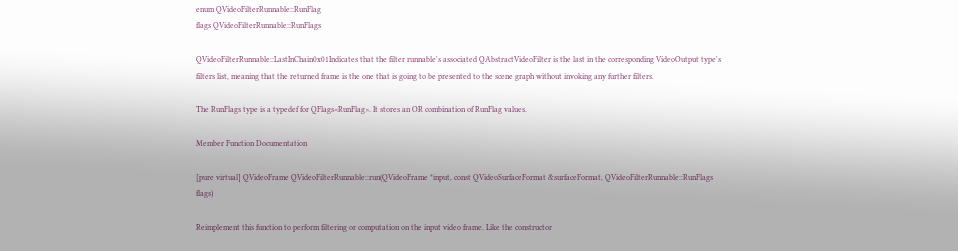enum QVideoFilterRunnable::RunFlag
flags QVideoFilterRunnable::RunFlags

QVideoFilterRunnable::LastInChain0x01Indicates that the filter runnable's associated QAbstractVideoFilter is the last in the corresponding VideoOutput type's filters list, meaning that the returned frame is the one that is going to be presented to the scene graph without invoking any further filters.

The RunFlags type is a typedef for QFlags<RunFlag>. It stores an OR combination of RunFlag values.

Member Function Documentation

[pure virtual] QVideoFrame QVideoFilterRunnable::run(QVideoFrame *input, const QVideoSurfaceFormat &surfaceFormat, QVideoFilterRunnable::RunFlags flags)

Reimplement this function to perform filtering or computation on the input video frame. Like the constructor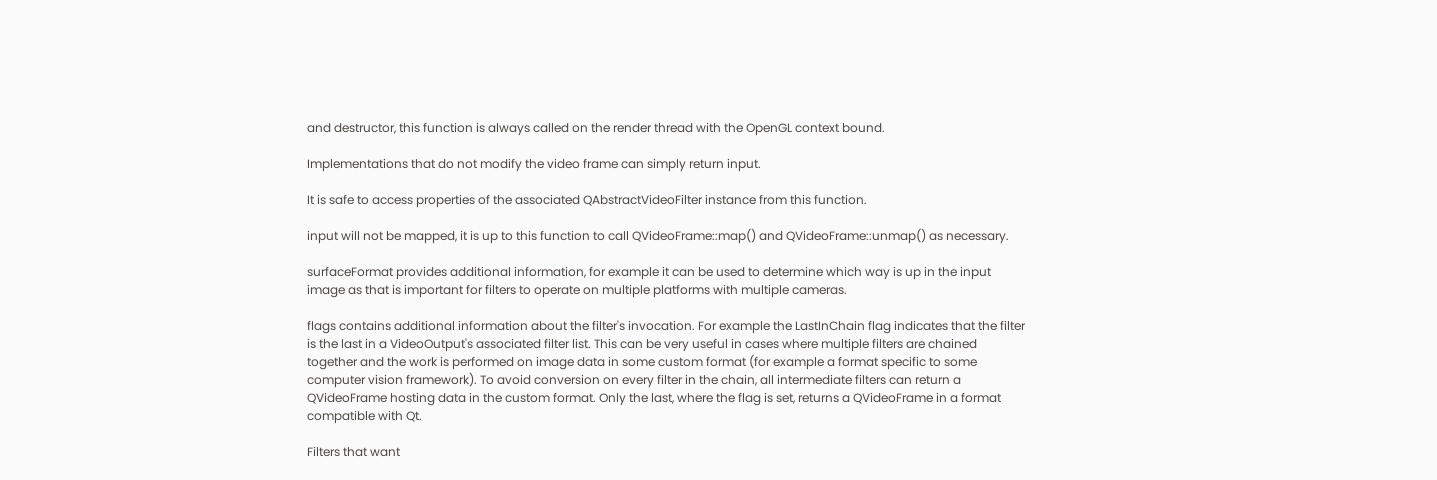and destructor, this function is always called on the render thread with the OpenGL context bound.

Implementations that do not modify the video frame can simply return input.

It is safe to access properties of the associated QAbstractVideoFilter instance from this function.

input will not be mapped, it is up to this function to call QVideoFrame::map() and QVideoFrame::unmap() as necessary.

surfaceFormat provides additional information, for example it can be used to determine which way is up in the input image as that is important for filters to operate on multiple platforms with multiple cameras.

flags contains additional information about the filter's invocation. For example the LastInChain flag indicates that the filter is the last in a VideoOutput's associated filter list. This can be very useful in cases where multiple filters are chained together and the work is performed on image data in some custom format (for example a format specific to some computer vision framework). To avoid conversion on every filter in the chain, all intermediate filters can return a QVideoFrame hosting data in the custom format. Only the last, where the flag is set, returns a QVideoFrame in a format compatible with Qt.

Filters that want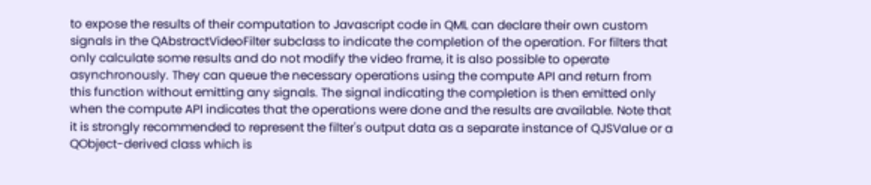to expose the results of their computation to Javascript code in QML can declare their own custom signals in the QAbstractVideoFilter subclass to indicate the completion of the operation. For filters that only calculate some results and do not modify the video frame, it is also possible to operate asynchronously. They can queue the necessary operations using the compute API and return from this function without emitting any signals. The signal indicating the completion is then emitted only when the compute API indicates that the operations were done and the results are available. Note that it is strongly recommended to represent the filter's output data as a separate instance of QJSValue or a QObject-derived class which is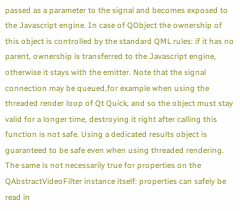passed as a parameter to the signal and becomes exposed to the Javascript engine. In case of QObject the ownership of this object is controlled by the standard QML rules: if it has no parent, ownership is transferred to the Javascript engine, otherwise it stays with the emitter. Note that the signal connection may be queued,for example when using the threaded render loop of Qt Quick, and so the object must stay valid for a longer time, destroying it right after calling this function is not safe. Using a dedicated results object is guaranteed to be safe even when using threaded rendering. The same is not necessarily true for properties on the QAbstractVideoFilter instance itself: properties can safely be read in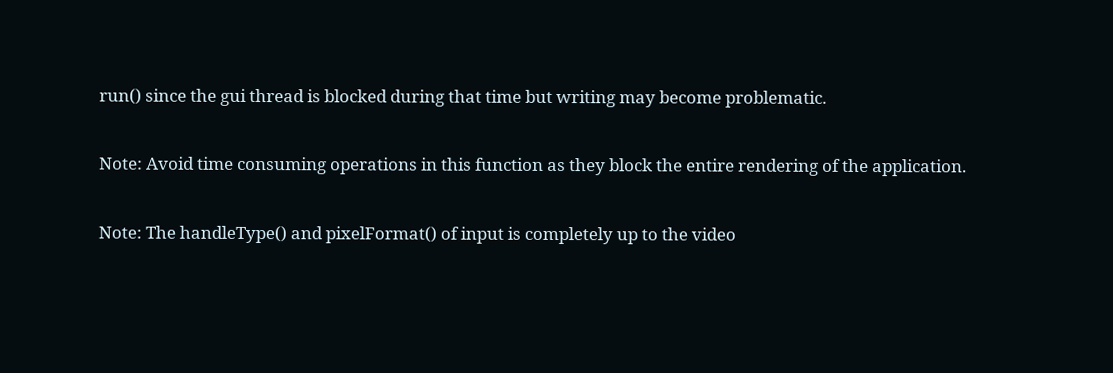run() since the gui thread is blocked during that time but writing may become problematic.

Note: Avoid time consuming operations in this function as they block the entire rendering of the application.

Note: The handleType() and pixelFormat() of input is completely up to the video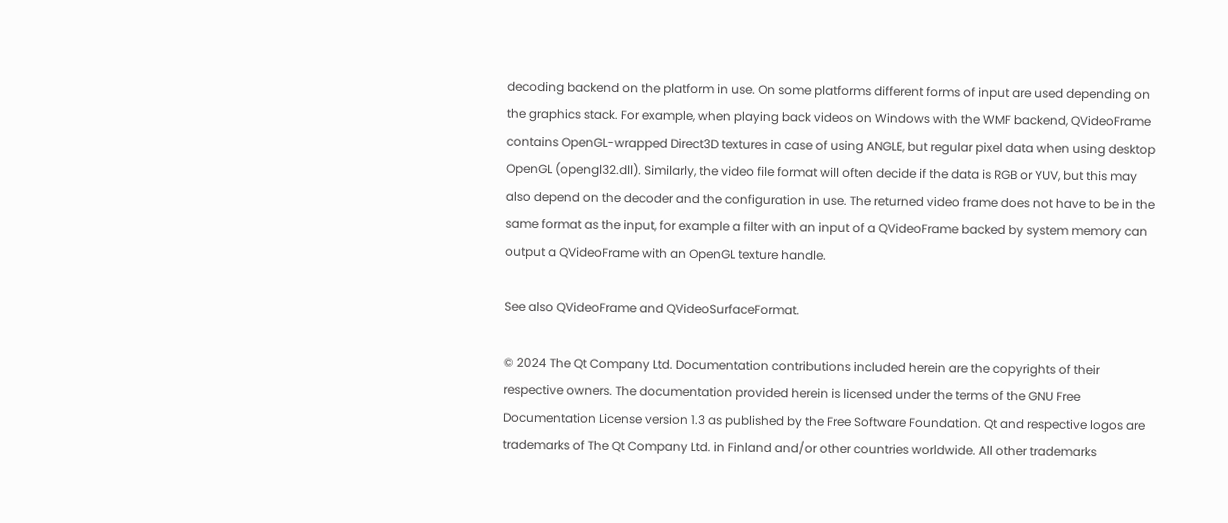decoding backend on the platform in use. On some platforms different forms of input are used depending on the graphics stack. For example, when playing back videos on Windows with the WMF backend, QVideoFrame contains OpenGL-wrapped Direct3D textures in case of using ANGLE, but regular pixel data when using desktop OpenGL (opengl32.dll). Similarly, the video file format will often decide if the data is RGB or YUV, but this may also depend on the decoder and the configuration in use. The returned video frame does not have to be in the same format as the input, for example a filter with an input of a QVideoFrame backed by system memory can output a QVideoFrame with an OpenGL texture handle.

See also QVideoFrame and QVideoSurfaceFormat.

© 2024 The Qt Company Ltd. Documentation contributions included herein are the copyrights of their respective owners. The documentation provided herein is licensed under the terms of the GNU Free Documentation License version 1.3 as published by the Free Software Foundation. Qt and respective logos are trademarks of The Qt Company Ltd. in Finland and/or other countries worldwide. All other trademarks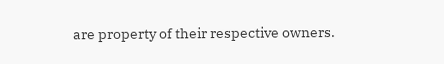are property of their respective owners.